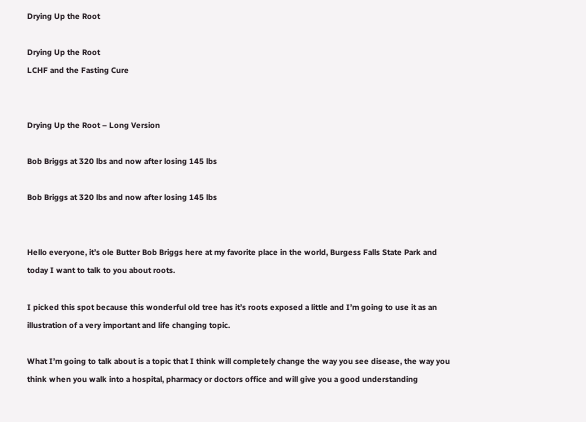Drying Up the Root

Drying Up the Root
LCHF and the Fasting Cure


Drying Up the Root – Long Version

Bob Briggs at 320 lbs and now after losing 145 lbs

Bob Briggs at 320 lbs and now after losing 145 lbs


Hello everyone, it’s ole Butter Bob Briggs here at my favorite place in the world, Burgess Falls State Park and today I want to talk to you about roots.

I picked this spot because this wonderful old tree has it’s roots exposed a little and I’m going to use it as an illustration of a very important and life changing topic.

What I’m going to talk about is a topic that I think will completely change the way you see disease, the way you think when you walk into a hospital, pharmacy or doctors office and will give you a good understanding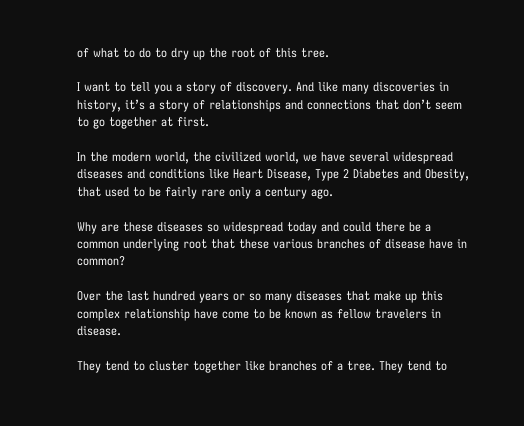of what to do to dry up the root of this tree.

I want to tell you a story of discovery. And like many discoveries in history, it’s a story of relationships and connections that don’t seem to go together at first.

In the modern world, the civilized world, we have several widespread diseases and conditions like Heart Disease, Type 2 Diabetes and Obesity, that used to be fairly rare only a century ago.

Why are these diseases so widespread today and could there be a common underlying root that these various branches of disease have in common?

Over the last hundred years or so many diseases that make up this complex relationship have come to be known as fellow travelers in disease.

They tend to cluster together like branches of a tree. They tend to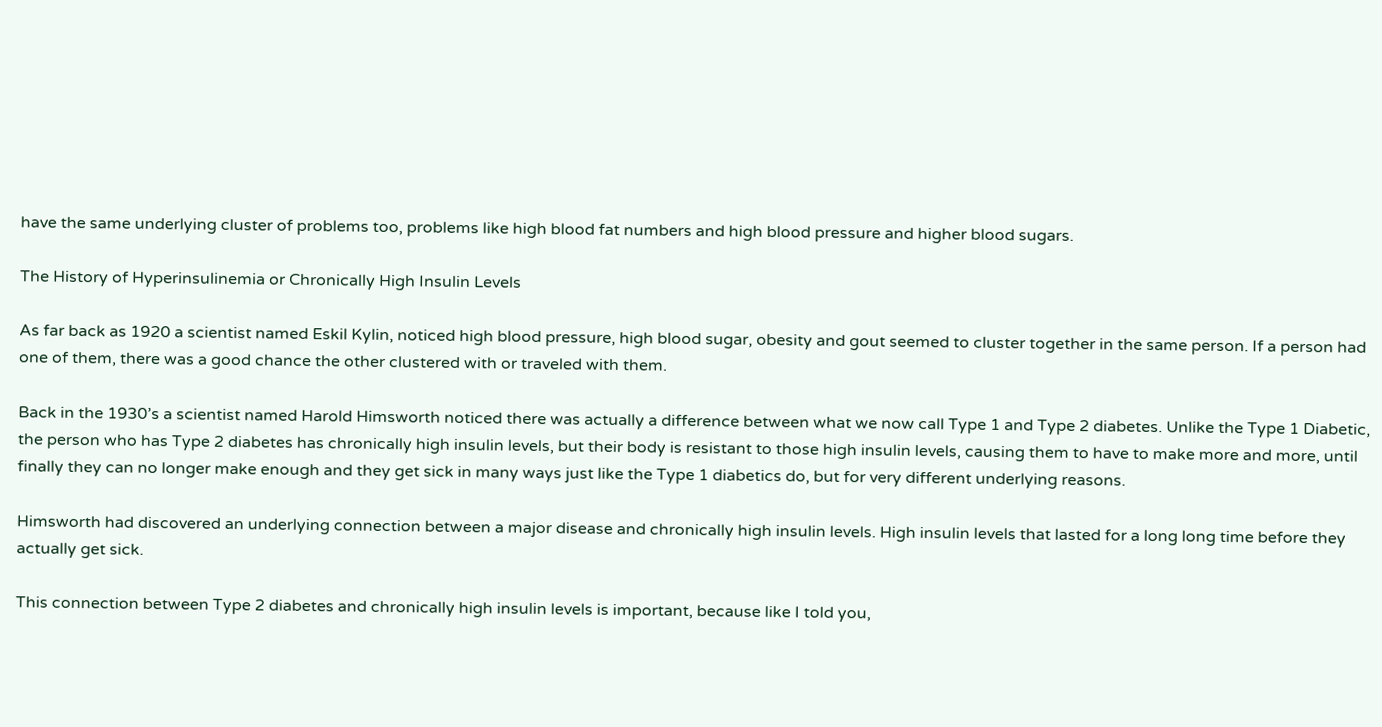have the same underlying cluster of problems too, problems like high blood fat numbers and high blood pressure and higher blood sugars.

The History of Hyperinsulinemia or Chronically High Insulin Levels

As far back as 1920 a scientist named Eskil Kylin, noticed high blood pressure, high blood sugar, obesity and gout seemed to cluster together in the same person. If a person had one of them, there was a good chance the other clustered with or traveled with them.

Back in the 1930’s a scientist named Harold Himsworth noticed there was actually a difference between what we now call Type 1 and Type 2 diabetes. Unlike the Type 1 Diabetic, the person who has Type 2 diabetes has chronically high insulin levels, but their body is resistant to those high insulin levels, causing them to have to make more and more, until finally they can no longer make enough and they get sick in many ways just like the Type 1 diabetics do, but for very different underlying reasons.

Himsworth had discovered an underlying connection between a major disease and chronically high insulin levels. High insulin levels that lasted for a long long time before they actually get sick.

This connection between Type 2 diabetes and chronically high insulin levels is important, because like I told you,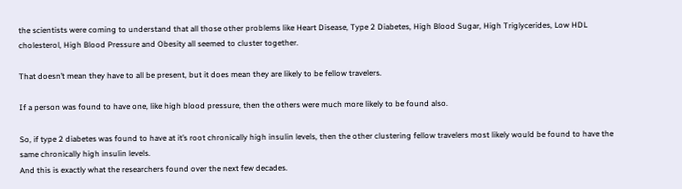the scientists were coming to understand that all those other problems like Heart Disease, Type 2 Diabetes, High Blood Sugar, High Triglycerides, Low HDL cholesterol, High Blood Pressure and Obesity all seemed to cluster together.

That doesn’t mean they have to all be present, but it does mean they are likely to be fellow travelers.

If a person was found to have one, like high blood pressure, then the others were much more likely to be found also.

So, if type 2 diabetes was found to have at it’s root chronically high insulin levels, then the other clustering fellow travelers most likely would be found to have the same chronically high insulin levels.
And this is exactly what the researchers found over the next few decades.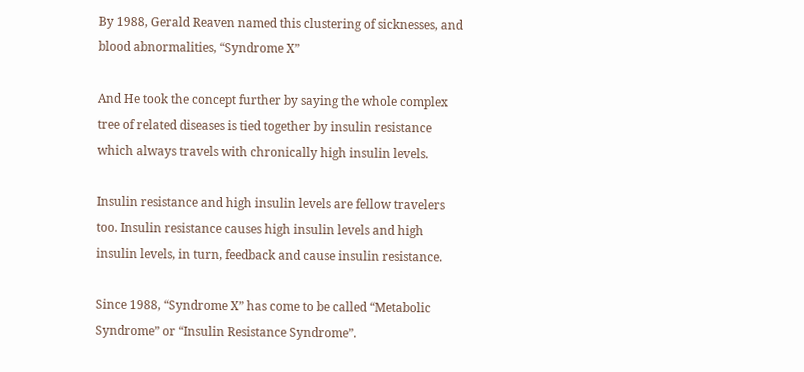By 1988, Gerald Reaven named this clustering of sicknesses, and blood abnormalities, “Syndrome X”

And He took the concept further by saying the whole complex tree of related diseases is tied together by insulin resistance which always travels with chronically high insulin levels.

Insulin resistance and high insulin levels are fellow travelers too. Insulin resistance causes high insulin levels and high insulin levels, in turn, feedback and cause insulin resistance.

Since 1988, “Syndrome X” has come to be called “Metabolic Syndrome” or “Insulin Resistance Syndrome”.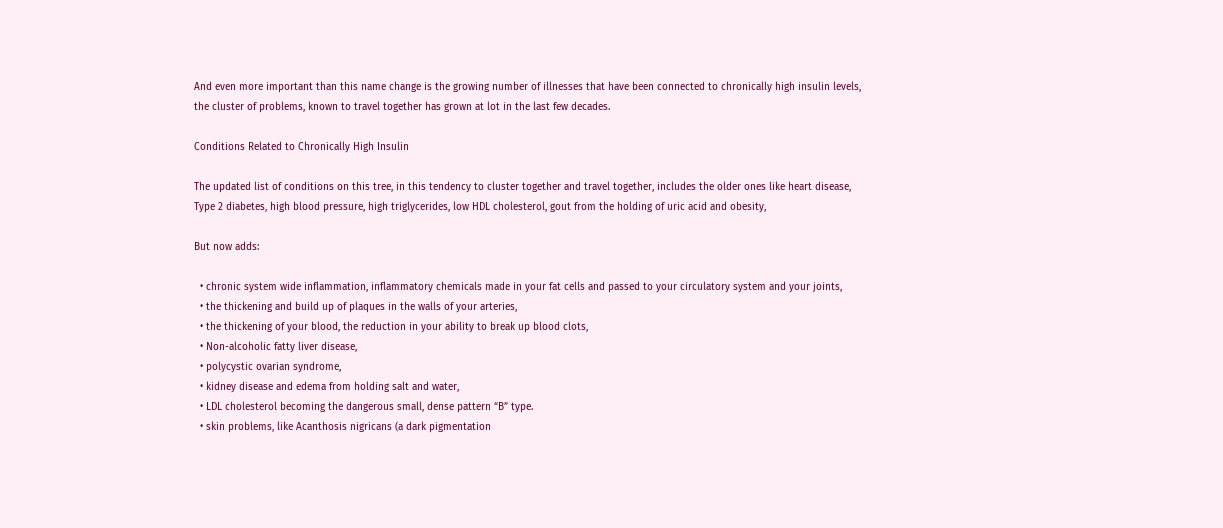And even more important than this name change is the growing number of illnesses that have been connected to chronically high insulin levels, the cluster of problems, known to travel together has grown at lot in the last few decades.

Conditions Related to Chronically High Insulin

The updated list of conditions on this tree, in this tendency to cluster together and travel together, includes the older ones like heart disease, Type 2 diabetes, high blood pressure, high triglycerides, low HDL cholesterol, gout from the holding of uric acid and obesity,

But now adds:

  • chronic system wide inflammation, inflammatory chemicals made in your fat cells and passed to your circulatory system and your joints,
  • the thickening and build up of plaques in the walls of your arteries,
  • the thickening of your blood, the reduction in your ability to break up blood clots,
  • Non-alcoholic fatty liver disease,
  • polycystic ovarian syndrome,
  • kidney disease and edema from holding salt and water,
  • LDL cholesterol becoming the dangerous small, dense pattern “B” type.
  • skin problems, like Acanthosis nigricans (a dark pigmentation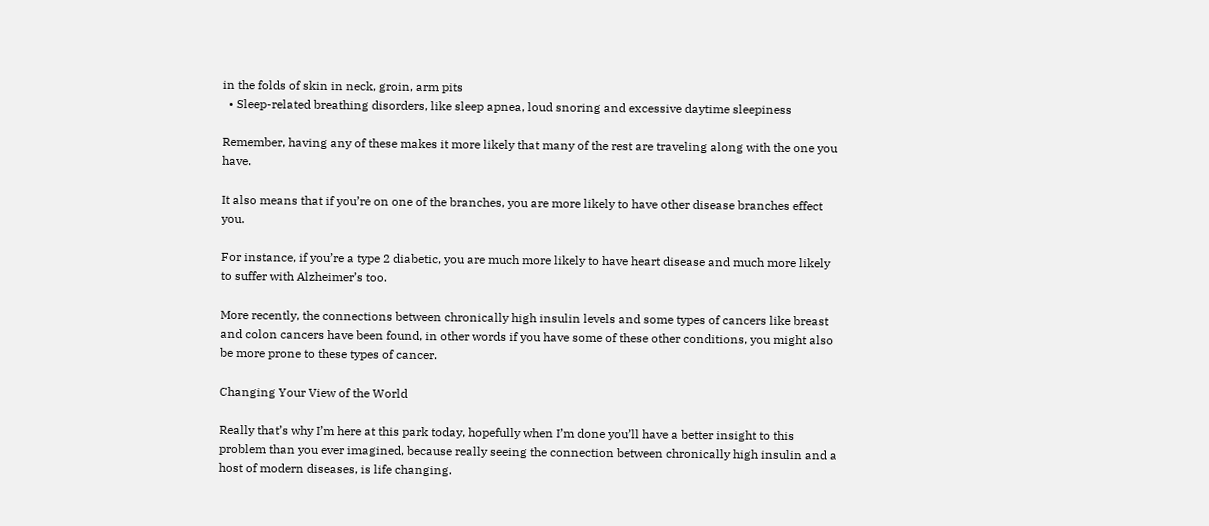in the folds of skin in neck, groin, arm pits
  • Sleep-related breathing disorders, like sleep apnea, loud snoring and excessive daytime sleepiness

Remember, having any of these makes it more likely that many of the rest are traveling along with the one you have.

It also means that if you’re on one of the branches, you are more likely to have other disease branches effect you.

For instance, if you’re a type 2 diabetic, you are much more likely to have heart disease and much more likely to suffer with Alzheimer’s too.

More recently, the connections between chronically high insulin levels and some types of cancers like breast and colon cancers have been found, in other words if you have some of these other conditions, you might also be more prone to these types of cancer.

Changing Your View of the World

Really that’s why I’m here at this park today, hopefully when I’m done you’ll have a better insight to this problem than you ever imagined, because really seeing the connection between chronically high insulin and a host of modern diseases, is life changing.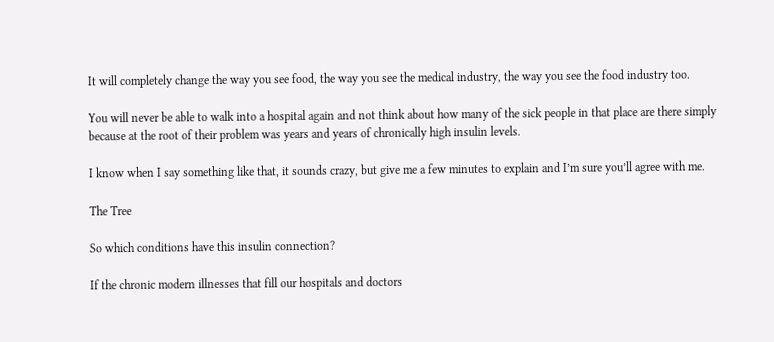It will completely change the way you see food, the way you see the medical industry, the way you see the food industry too.

You will never be able to walk into a hospital again and not think about how many of the sick people in that place are there simply because at the root of their problem was years and years of chronically high insulin levels.

I know when I say something like that, it sounds crazy, but give me a few minutes to explain and I’m sure you’ll agree with me.

The Tree

So which conditions have this insulin connection?

If the chronic modern illnesses that fill our hospitals and doctors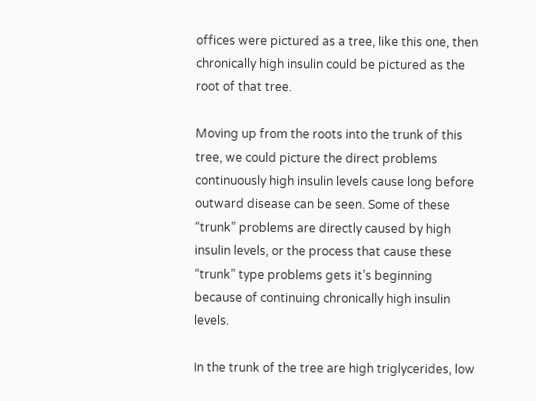offices were pictured as a tree, like this one, then chronically high insulin could be pictured as the root of that tree.

Moving up from the roots into the trunk of this tree, we could picture the direct problems continuously high insulin levels cause long before outward disease can be seen. Some of these “trunk” problems are directly caused by high insulin levels, or the process that cause these “trunk” type problems gets it’s beginning because of continuing chronically high insulin levels.

In the trunk of the tree are high triglycerides, low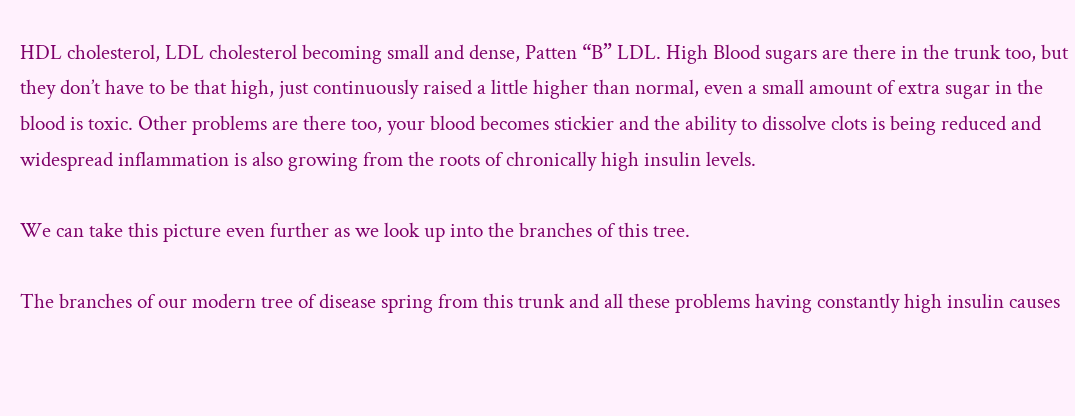HDL cholesterol, LDL cholesterol becoming small and dense, Patten “B” LDL. High Blood sugars are there in the trunk too, but they don’t have to be that high, just continuously raised a little higher than normal, even a small amount of extra sugar in the blood is toxic. Other problems are there too, your blood becomes stickier and the ability to dissolve clots is being reduced and widespread inflammation is also growing from the roots of chronically high insulin levels.

We can take this picture even further as we look up into the branches of this tree.

The branches of our modern tree of disease spring from this trunk and all these problems having constantly high insulin causes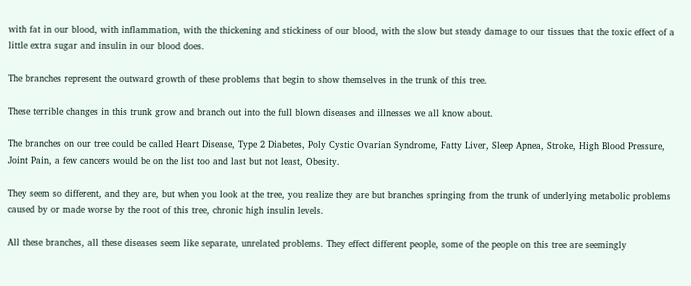with fat in our blood, with inflammation, with the thickening and stickiness of our blood, with the slow but steady damage to our tissues that the toxic effect of a little extra sugar and insulin in our blood does.

The branches represent the outward growth of these problems that begin to show themselves in the trunk of this tree.

These terrible changes in this trunk grow and branch out into the full blown diseases and illnesses we all know about.

The branches on our tree could be called Heart Disease, Type 2 Diabetes, Poly Cystic Ovarian Syndrome, Fatty Liver, Sleep Apnea, Stroke, High Blood Pressure, Joint Pain, a few cancers would be on the list too and last but not least, Obesity.

They seem so different, and they are, but when you look at the tree, you realize they are but branches springing from the trunk of underlying metabolic problems caused by or made worse by the root of this tree, chronic high insulin levels.

All these branches, all these diseases seem like separate, unrelated problems. They effect different people, some of the people on this tree are seemingly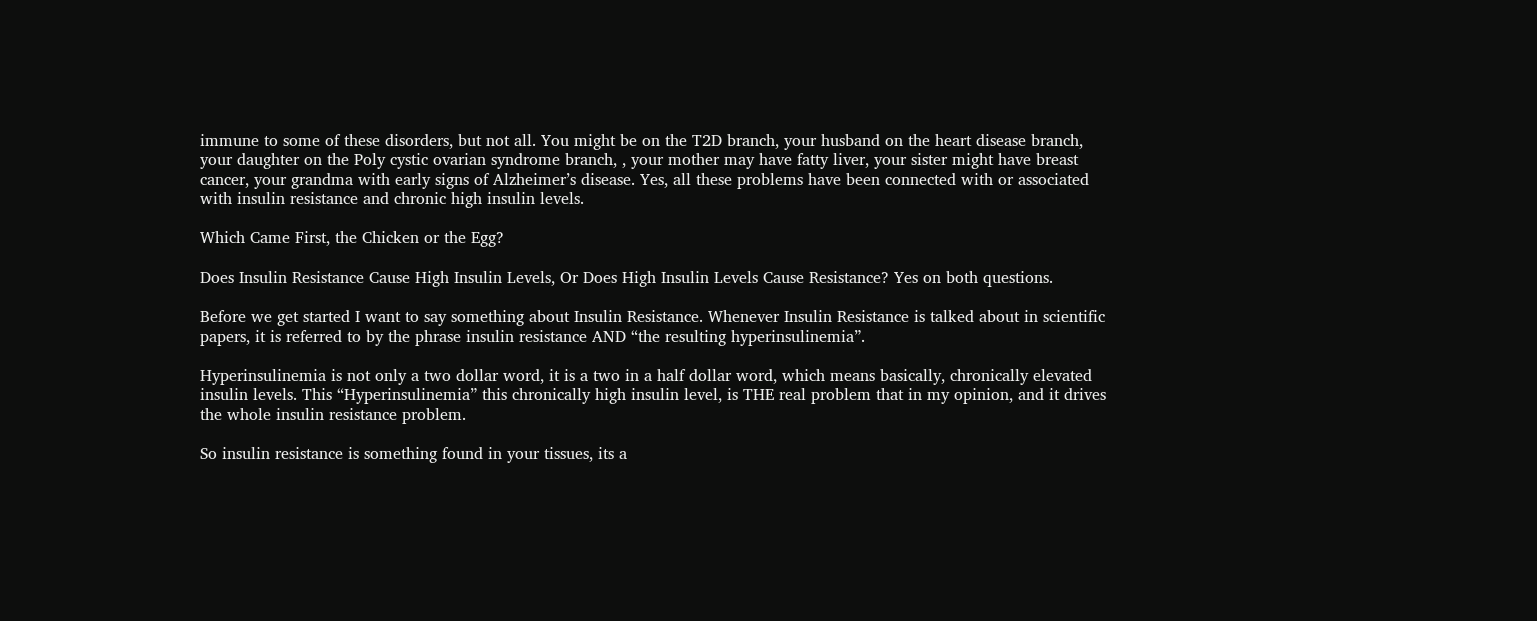immune to some of these disorders, but not all. You might be on the T2D branch, your husband on the heart disease branch, your daughter on the Poly cystic ovarian syndrome branch, , your mother may have fatty liver, your sister might have breast cancer, your grandma with early signs of Alzheimer’s disease. Yes, all these problems have been connected with or associated with insulin resistance and chronic high insulin levels.

Which Came First, the Chicken or the Egg?

Does Insulin Resistance Cause High Insulin Levels, Or Does High Insulin Levels Cause Resistance? Yes on both questions.

Before we get started I want to say something about Insulin Resistance. Whenever Insulin Resistance is talked about in scientific papers, it is referred to by the phrase insulin resistance AND “the resulting hyperinsulinemia”.

Hyperinsulinemia is not only a two dollar word, it is a two in a half dollar word, which means basically, chronically elevated insulin levels. This “Hyperinsulinemia” this chronically high insulin level, is THE real problem that in my opinion, and it drives the whole insulin resistance problem.

So insulin resistance is something found in your tissues, its a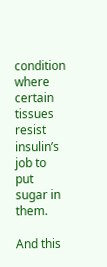condition where certain tissues resist insulin’s job to put sugar in them.

And this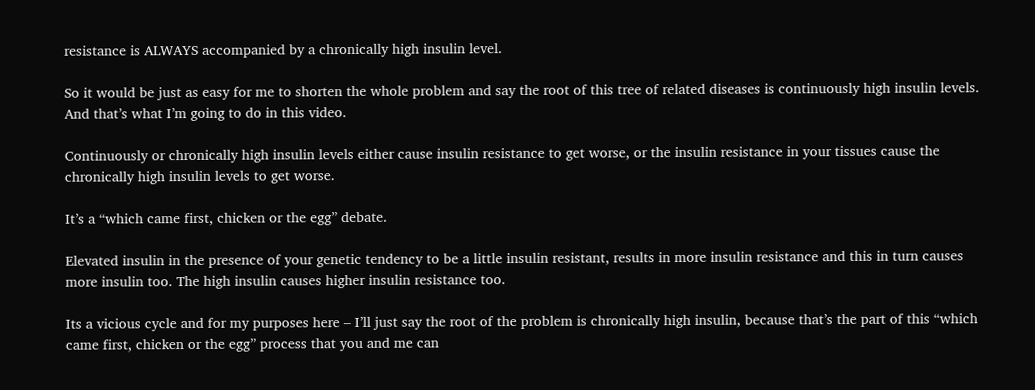resistance is ALWAYS accompanied by a chronically high insulin level.

So it would be just as easy for me to shorten the whole problem and say the root of this tree of related diseases is continuously high insulin levels. And that’s what I’m going to do in this video.

Continuously or chronically high insulin levels either cause insulin resistance to get worse, or the insulin resistance in your tissues cause the chronically high insulin levels to get worse.

It’s a “which came first, chicken or the egg” debate.

Elevated insulin in the presence of your genetic tendency to be a little insulin resistant, results in more insulin resistance and this in turn causes more insulin too. The high insulin causes higher insulin resistance too.

Its a vicious cycle and for my purposes here – I’ll just say the root of the problem is chronically high insulin, because that’s the part of this “which came first, chicken or the egg” process that you and me can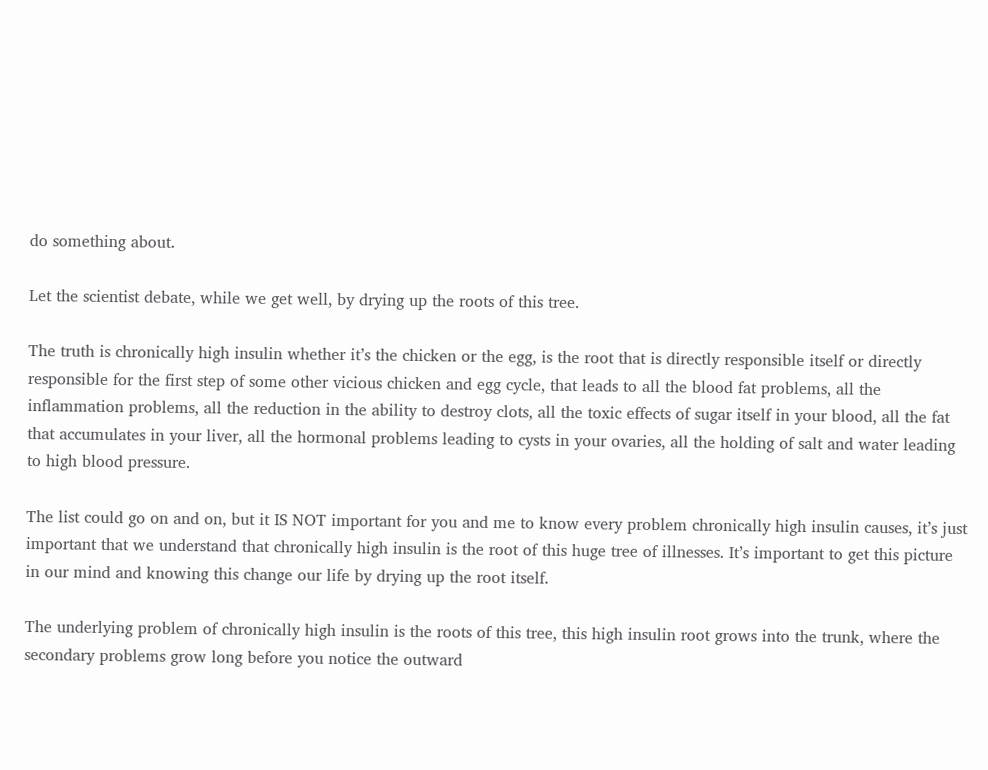do something about.

Let the scientist debate, while we get well, by drying up the roots of this tree.

The truth is chronically high insulin whether it’s the chicken or the egg, is the root that is directly responsible itself or directly responsible for the first step of some other vicious chicken and egg cycle, that leads to all the blood fat problems, all the inflammation problems, all the reduction in the ability to destroy clots, all the toxic effects of sugar itself in your blood, all the fat that accumulates in your liver, all the hormonal problems leading to cysts in your ovaries, all the holding of salt and water leading to high blood pressure.

The list could go on and on, but it IS NOT important for you and me to know every problem chronically high insulin causes, it’s just important that we understand that chronically high insulin is the root of this huge tree of illnesses. It’s important to get this picture in our mind and knowing this change our life by drying up the root itself.

The underlying problem of chronically high insulin is the roots of this tree, this high insulin root grows into the trunk, where the secondary problems grow long before you notice the outward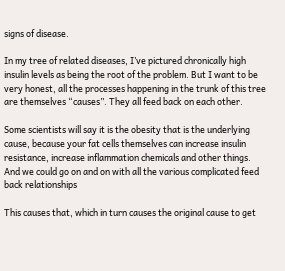signs of disease.

In my tree of related diseases, I’ve pictured chronically high insulin levels as being the root of the problem. But I want to be very honest, all the processes happening in the trunk of this tree are themselves “causes”. They all feed back on each other.

Some scientists will say it is the obesity that is the underlying cause, because your fat cells themselves can increase insulin resistance, increase inflammation chemicals and other things. And we could go on and on with all the various complicated feed back relationships

This causes that, which in turn causes the original cause to get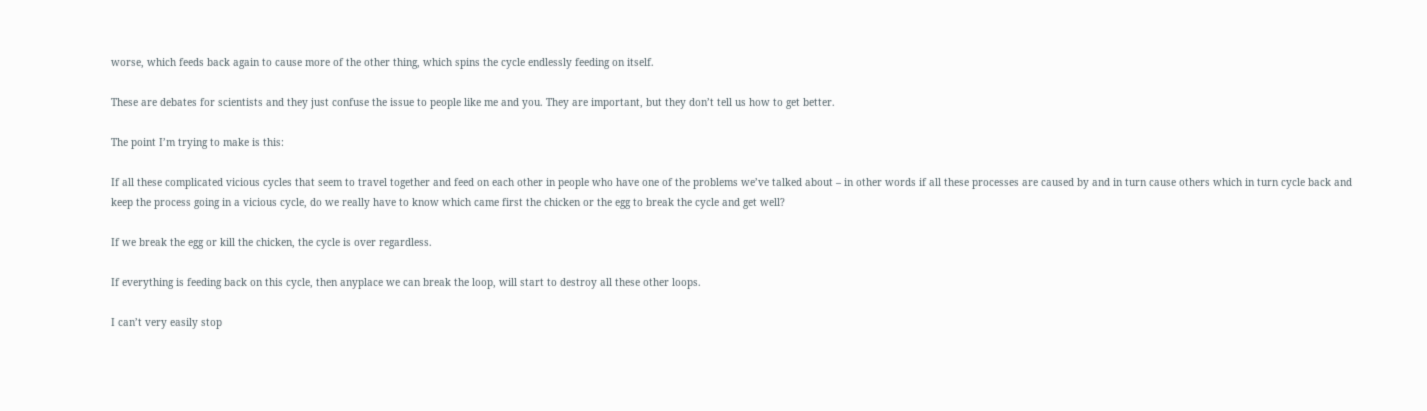worse, which feeds back again to cause more of the other thing, which spins the cycle endlessly feeding on itself.

These are debates for scientists and they just confuse the issue to people like me and you. They are important, but they don’t tell us how to get better.

The point I’m trying to make is this:

If all these complicated vicious cycles that seem to travel together and feed on each other in people who have one of the problems we’ve talked about – in other words if all these processes are caused by and in turn cause others which in turn cycle back and keep the process going in a vicious cycle, do we really have to know which came first the chicken or the egg to break the cycle and get well?

If we break the egg or kill the chicken, the cycle is over regardless.

If everything is feeding back on this cycle, then anyplace we can break the loop, will start to destroy all these other loops.

I can’t very easily stop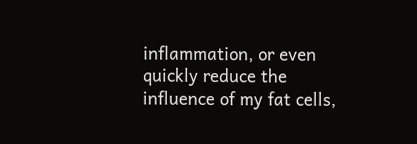inflammation, or even quickly reduce the influence of my fat cells,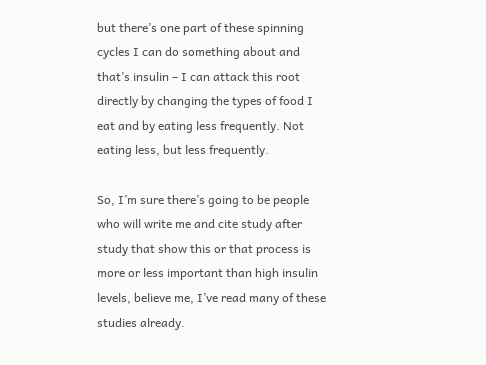but there’s one part of these spinning cycles I can do something about and that’s insulin – I can attack this root directly by changing the types of food I eat and by eating less frequently. Not eating less, but less frequently.

So, I’m sure there’s going to be people who will write me and cite study after study that show this or that process is more or less important than high insulin levels, believe me, I’ve read many of these studies already.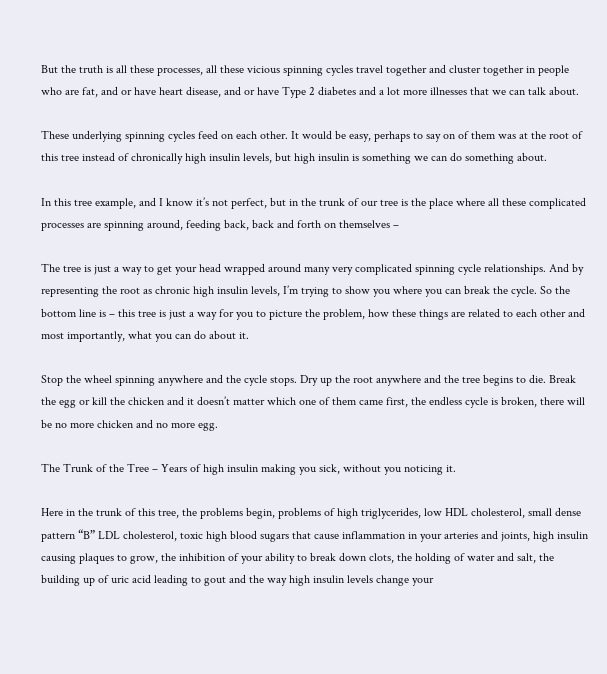But the truth is all these processes, all these vicious spinning cycles travel together and cluster together in people who are fat, and or have heart disease, and or have Type 2 diabetes and a lot more illnesses that we can talk about.

These underlying spinning cycles feed on each other. It would be easy, perhaps to say on of them was at the root of this tree instead of chronically high insulin levels, but high insulin is something we can do something about.

In this tree example, and I know it’s not perfect, but in the trunk of our tree is the place where all these complicated processes are spinning around, feeding back, back and forth on themselves –

The tree is just a way to get your head wrapped around many very complicated spinning cycle relationships. And by representing the root as chronic high insulin levels, I’m trying to show you where you can break the cycle. So the bottom line is – this tree is just a way for you to picture the problem, how these things are related to each other and most importantly, what you can do about it.

Stop the wheel spinning anywhere and the cycle stops. Dry up the root anywhere and the tree begins to die. Break the egg or kill the chicken and it doesn’t matter which one of them came first, the endless cycle is broken, there will be no more chicken and no more egg.

The Trunk of the Tree – Years of high insulin making you sick, without you noticing it.

Here in the trunk of this tree, the problems begin, problems of high triglycerides, low HDL cholesterol, small dense pattern “B” LDL cholesterol, toxic high blood sugars that cause inflammation in your arteries and joints, high insulin causing plaques to grow, the inhibition of your ability to break down clots, the holding of water and salt, the building up of uric acid leading to gout and the way high insulin levels change your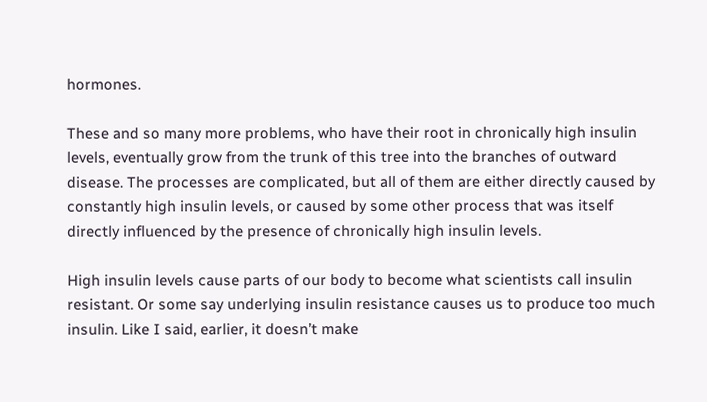hormones.

These and so many more problems, who have their root in chronically high insulin levels, eventually grow from the trunk of this tree into the branches of outward disease. The processes are complicated, but all of them are either directly caused by constantly high insulin levels, or caused by some other process that was itself directly influenced by the presence of chronically high insulin levels.

High insulin levels cause parts of our body to become what scientists call insulin resistant. Or some say underlying insulin resistance causes us to produce too much insulin. Like I said, earlier, it doesn’t make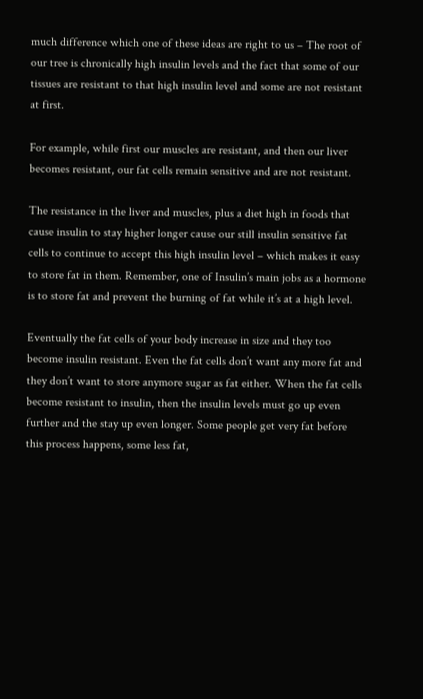much difference which one of these ideas are right to us – The root of our tree is chronically high insulin levels and the fact that some of our tissues are resistant to that high insulin level and some are not resistant at first.

For example, while first our muscles are resistant, and then our liver becomes resistant, our fat cells remain sensitive and are not resistant.

The resistance in the liver and muscles, plus a diet high in foods that cause insulin to stay higher longer cause our still insulin sensitive fat cells to continue to accept this high insulin level – which makes it easy to store fat in them. Remember, one of Insulin’s main jobs as a hormone is to store fat and prevent the burning of fat while it’s at a high level.

Eventually the fat cells of your body increase in size and they too become insulin resistant. Even the fat cells don’t want any more fat and they don’t want to store anymore sugar as fat either. When the fat cells become resistant to insulin, then the insulin levels must go up even further and the stay up even longer. Some people get very fat before this process happens, some less fat,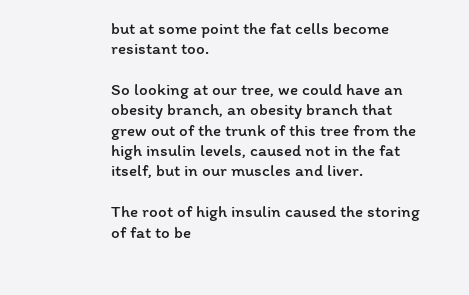but at some point the fat cells become resistant too.

So looking at our tree, we could have an obesity branch, an obesity branch that grew out of the trunk of this tree from the high insulin levels, caused not in the fat itself, but in our muscles and liver.

The root of high insulin caused the storing of fat to be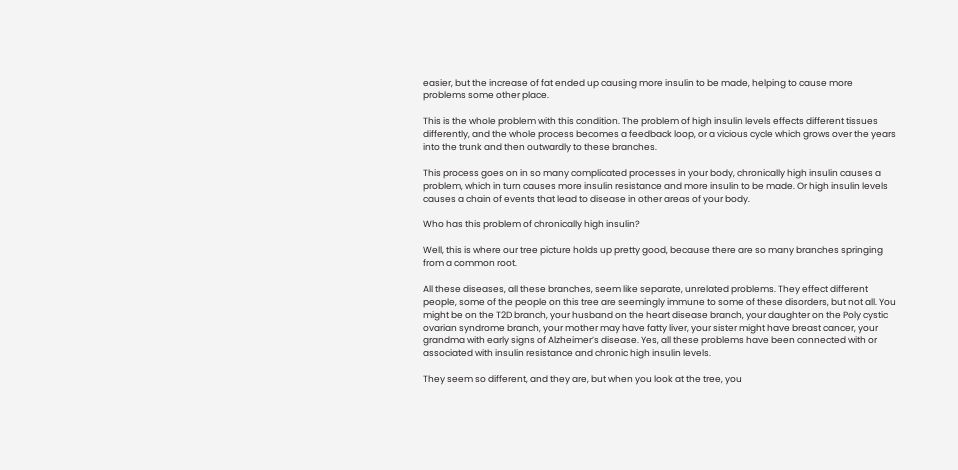easier, but the increase of fat ended up causing more insulin to be made, helping to cause more problems some other place.

This is the whole problem with this condition. The problem of high insulin levels effects different tissues differently, and the whole process becomes a feedback loop, or a vicious cycle which grows over the years into the trunk and then outwardly to these branches.

This process goes on in so many complicated processes in your body, chronically high insulin causes a problem, which in turn causes more insulin resistance and more insulin to be made. Or high insulin levels causes a chain of events that lead to disease in other areas of your body.

Who has this problem of chronically high insulin?

Well, this is where our tree picture holds up pretty good, because there are so many branches springing from a common root.

All these diseases, all these branches, seem like separate, unrelated problems. They effect different people, some of the people on this tree are seemingly immune to some of these disorders, but not all. You might be on the T2D branch, your husband on the heart disease branch, your daughter on the Poly cystic ovarian syndrome branch, your mother may have fatty liver, your sister might have breast cancer, your grandma with early signs of Alzheimer’s disease. Yes, all these problems have been connected with or associated with insulin resistance and chronic high insulin levels.

They seem so different, and they are, but when you look at the tree, you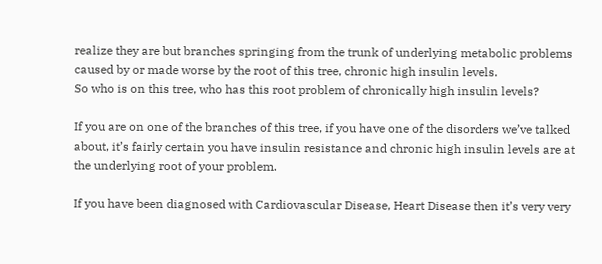realize they are but branches springing from the trunk of underlying metabolic problems caused by or made worse by the root of this tree, chronic high insulin levels.
So who is on this tree, who has this root problem of chronically high insulin levels?

If you are on one of the branches of this tree, if you have one of the disorders we’ve talked about, it’s fairly certain you have insulin resistance and chronic high insulin levels are at the underlying root of your problem.

If you have been diagnosed with Cardiovascular Disease, Heart Disease then it’s very very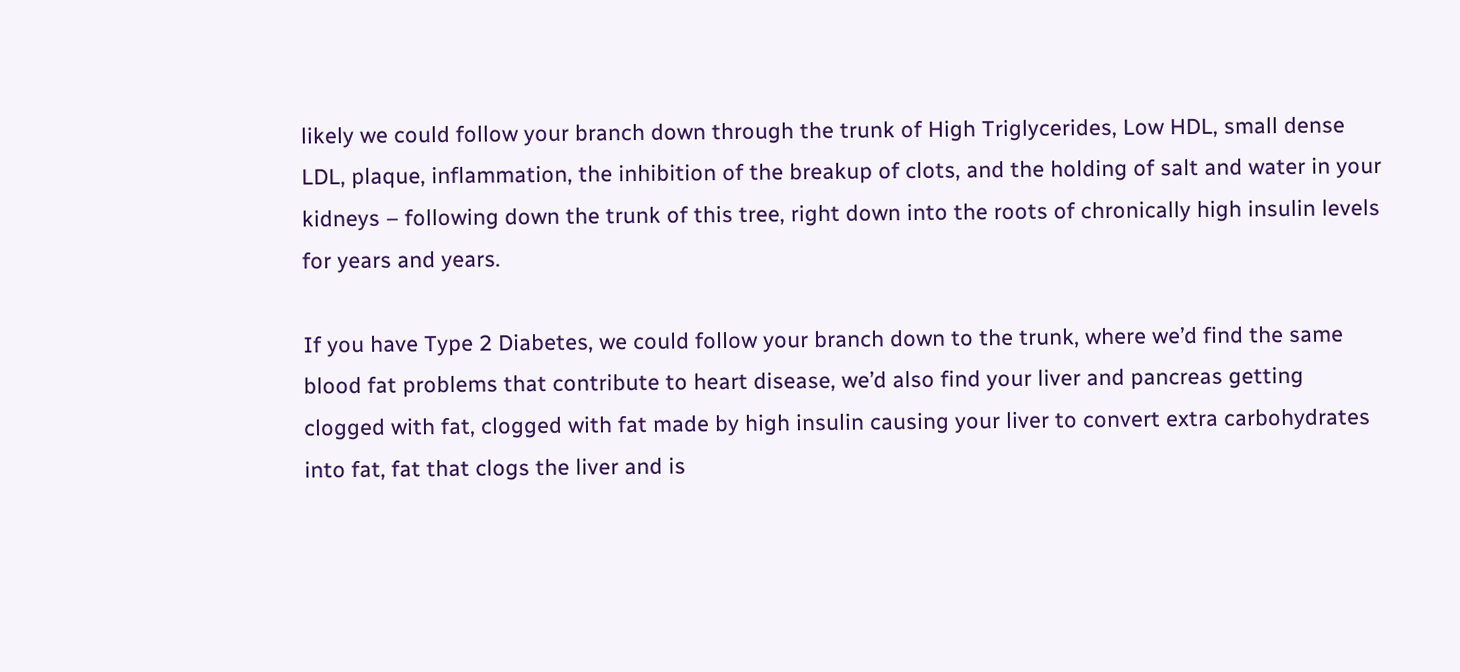likely we could follow your branch down through the trunk of High Triglycerides, Low HDL, small dense LDL, plaque, inflammation, the inhibition of the breakup of clots, and the holding of salt and water in your kidneys – following down the trunk of this tree, right down into the roots of chronically high insulin levels for years and years.

If you have Type 2 Diabetes, we could follow your branch down to the trunk, where we’d find the same blood fat problems that contribute to heart disease, we’d also find your liver and pancreas getting clogged with fat, clogged with fat made by high insulin causing your liver to convert extra carbohydrates into fat, fat that clogs the liver and is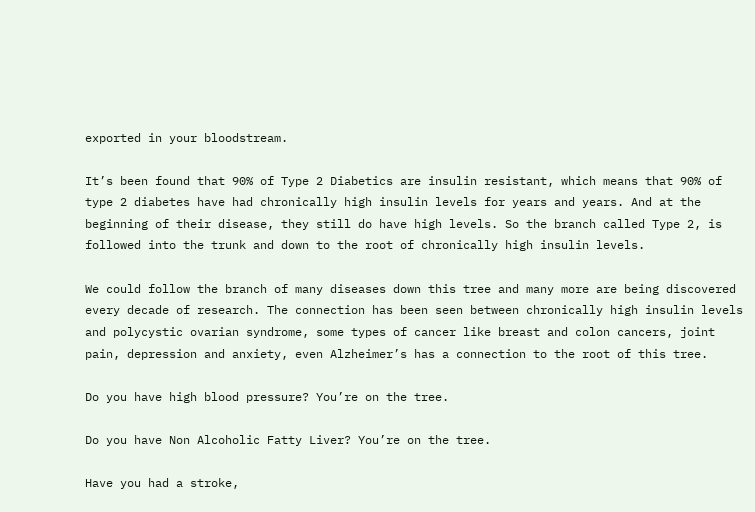exported in your bloodstream.

It’s been found that 90% of Type 2 Diabetics are insulin resistant, which means that 90% of type 2 diabetes have had chronically high insulin levels for years and years. And at the beginning of their disease, they still do have high levels. So the branch called Type 2, is followed into the trunk and down to the root of chronically high insulin levels.

We could follow the branch of many diseases down this tree and many more are being discovered every decade of research. The connection has been seen between chronically high insulin levels and polycystic ovarian syndrome, some types of cancer like breast and colon cancers, joint pain, depression and anxiety, even Alzheimer’s has a connection to the root of this tree.

Do you have high blood pressure? You’re on the tree.

Do you have Non Alcoholic Fatty Liver? You’re on the tree.

Have you had a stroke,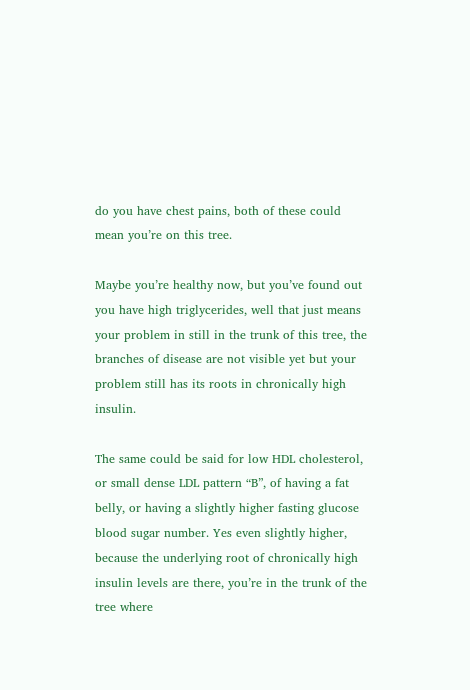do you have chest pains, both of these could mean you’re on this tree.

Maybe you’re healthy now, but you’ve found out you have high triglycerides, well that just means your problem in still in the trunk of this tree, the branches of disease are not visible yet but your problem still has its roots in chronically high insulin.

The same could be said for low HDL cholesterol, or small dense LDL pattern “B”, of having a fat belly, or having a slightly higher fasting glucose blood sugar number. Yes even slightly higher, because the underlying root of chronically high insulin levels are there, you’re in the trunk of the tree where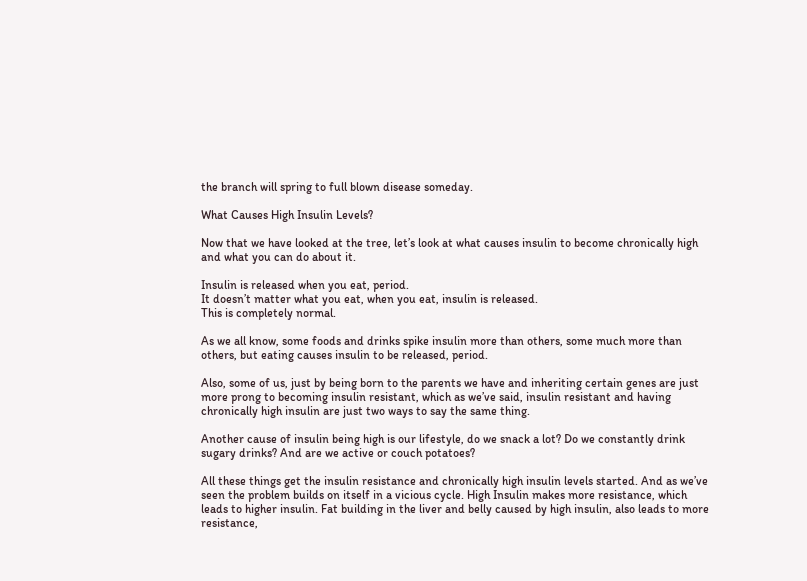the branch will spring to full blown disease someday.

What Causes High Insulin Levels?

Now that we have looked at the tree, let’s look at what causes insulin to become chronically high and what you can do about it.

Insulin is released when you eat, period.
It doesn’t matter what you eat, when you eat, insulin is released.
This is completely normal.

As we all know, some foods and drinks spike insulin more than others, some much more than others, but eating causes insulin to be released, period.

Also, some of us, just by being born to the parents we have and inheriting certain genes are just more prong to becoming insulin resistant, which as we’ve said, insulin resistant and having chronically high insulin are just two ways to say the same thing.

Another cause of insulin being high is our lifestyle, do we snack a lot? Do we constantly drink sugary drinks? And are we active or couch potatoes?

All these things get the insulin resistance and chronically high insulin levels started. And as we’ve seen the problem builds on itself in a vicious cycle. High Insulin makes more resistance, which leads to higher insulin. Fat building in the liver and belly caused by high insulin, also leads to more resistance,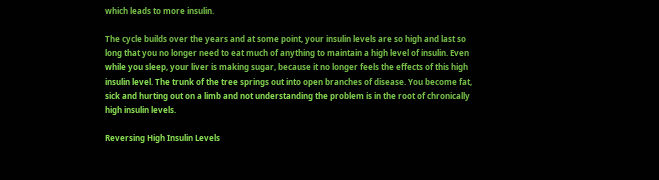which leads to more insulin.

The cycle builds over the years and at some point, your insulin levels are so high and last so long that you no longer need to eat much of anything to maintain a high level of insulin. Even while you sleep, your liver is making sugar, because it no longer feels the effects of this high insulin level. The trunk of the tree springs out into open branches of disease. You become fat, sick and hurting out on a limb and not understanding the problem is in the root of chronically high insulin levels.

Reversing High Insulin Levels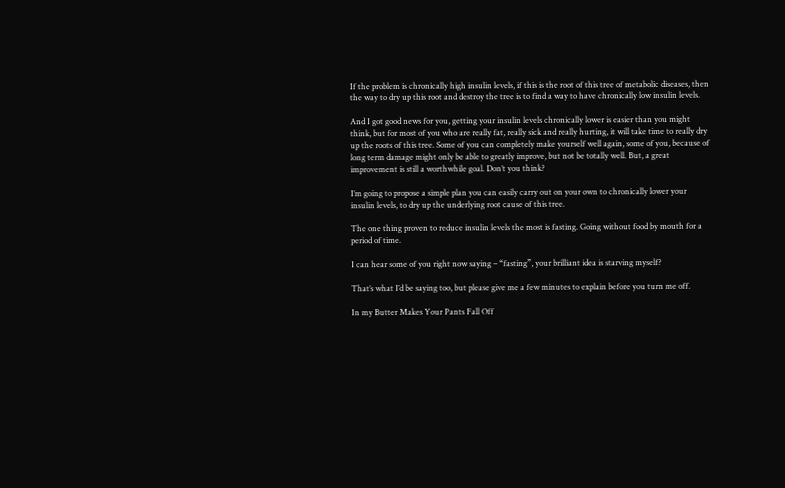If the problem is chronically high insulin levels, if this is the root of this tree of metabolic diseases, then the way to dry up this root and destroy the tree is to find a way to have chronically low insulin levels.

And I got good news for you, getting your insulin levels chronically lower is easier than you might think, but for most of you who are really fat, really sick and really hurting, it will take time to really dry up the roots of this tree. Some of you can completely make yourself well again, some of you, because of long term damage might only be able to greatly improve, but not be totally well. But, a great improvement is still a worthwhile goal. Don’t you think?

I’m going to propose a simple plan you can easily carry out on your own to chronically lower your insulin levels, to dry up the underlying root cause of this tree.

The one thing proven to reduce insulin levels the most is fasting. Going without food by mouth for a period of time.

I can hear some of you right now saying – “fasting”, your brilliant idea is starving myself?

That’s what I’d be saying too, but please give me a few minutes to explain before you turn me off.

In my Butter Makes Your Pants Fall Off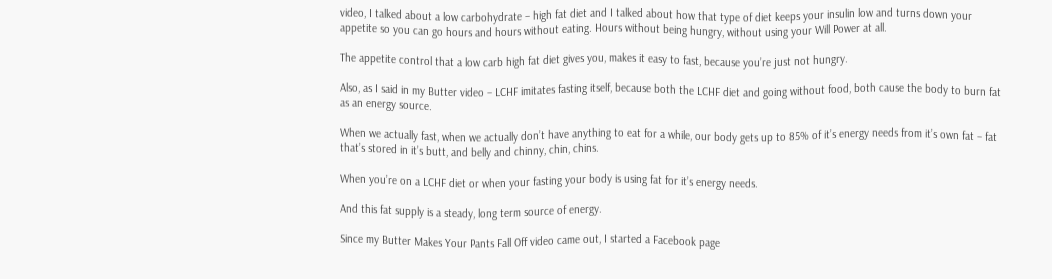video, I talked about a low carbohydrate – high fat diet and I talked about how that type of diet keeps your insulin low and turns down your appetite so you can go hours and hours without eating. Hours without being hungry, without using your Will Power at all.

The appetite control that a low carb high fat diet gives you, makes it easy to fast, because you’re just not hungry.

Also, as I said in my Butter video – LCHF imitates fasting itself, because both the LCHF diet and going without food, both cause the body to burn fat as an energy source.

When we actually fast, when we actually don’t have anything to eat for a while, our body gets up to 85% of it’s energy needs from it’s own fat – fat that’s stored in it’s butt, and belly and chinny, chin, chins.

When you’re on a LCHF diet or when your fasting your body is using fat for it’s energy needs.

And this fat supply is a steady, long term source of energy.

Since my Butter Makes Your Pants Fall Off video came out, I started a Facebook page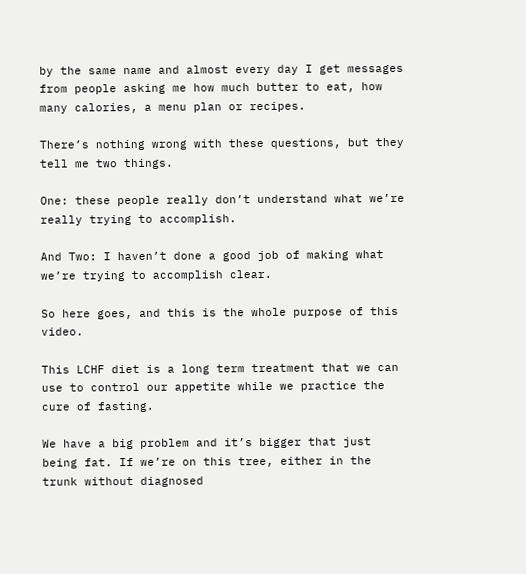by the same name and almost every day I get messages from people asking me how much butter to eat, how many calories, a menu plan or recipes.

There’s nothing wrong with these questions, but they tell me two things.

One: these people really don’t understand what we’re really trying to accomplish.

And Two: I haven’t done a good job of making what we’re trying to accomplish clear.

So here goes, and this is the whole purpose of this video.

This LCHF diet is a long term treatment that we can use to control our appetite while we practice the cure of fasting.

We have a big problem and it’s bigger that just being fat. If we’re on this tree, either in the trunk without diagnosed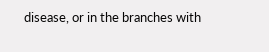disease, or in the branches with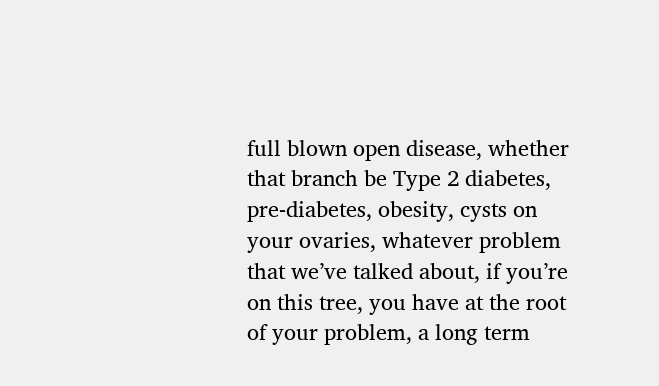full blown open disease, whether that branch be Type 2 diabetes, pre-diabetes, obesity, cysts on your ovaries, whatever problem that we’ve talked about, if you’re on this tree, you have at the root of your problem, a long term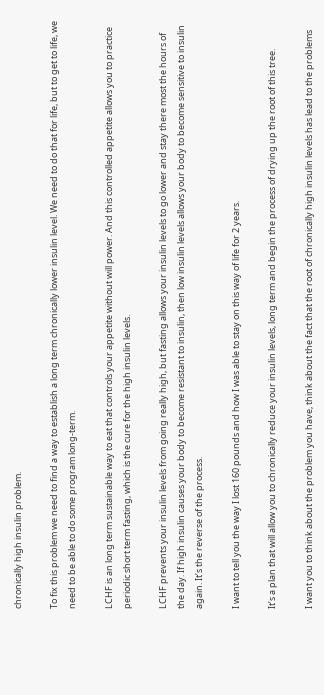chronically high insulin problem.

To fix this problem we need to find a way to establish a long term chronically lower insulin level. We need to do that for life, but to get to life, we need to be able to do some program long-term.

LCHF is an long term sustainable way to eat that controls your appetite without will power. And this controlled appetite allows you to practice periodic short term fasting, which is the cure for the high insulin levels.

LCHF prevents your insulin levels from going really high, but fasting allows your insulin levels to go lower and stay there most the hours of the day. If high insulin causes your body to become resistant to insulin, then low insulin levels allows your body to become sensitive to insulin again. It’s the reverse of the process.

I want to tell you the way I lost 160 pounds and how I was able to stay on this way of life for 2 years.

It’s a plan that will allow you to chronically reduce your insulin levels, long term and begin the process of drying up the root of this tree.

I want you to think about the problem you have, think about the fact that the root of chronically high insulin levels has lead to the problems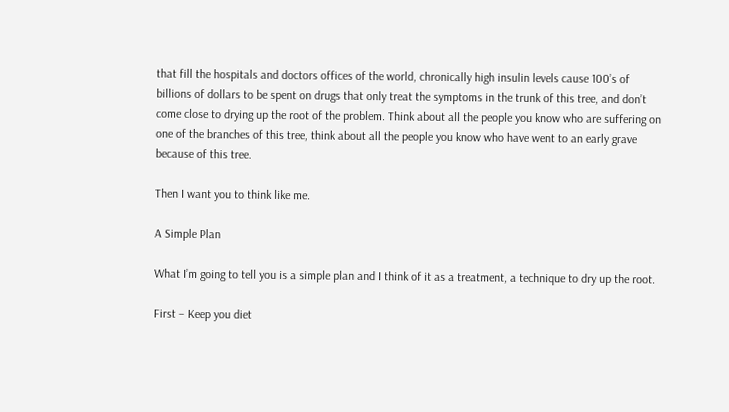that fill the hospitals and doctors offices of the world, chronically high insulin levels cause 100’s of billions of dollars to be spent on drugs that only treat the symptoms in the trunk of this tree, and don’t come close to drying up the root of the problem. Think about all the people you know who are suffering on one of the branches of this tree, think about all the people you know who have went to an early grave because of this tree.

Then I want you to think like me.

A Simple Plan

What I’m going to tell you is a simple plan and I think of it as a treatment, a technique to dry up the root.

First – Keep you diet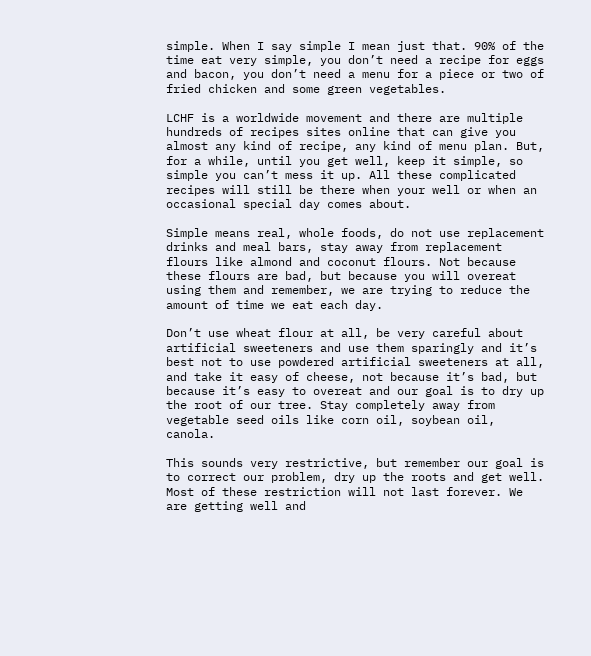simple. When I say simple I mean just that. 90% of the time eat very simple, you don’t need a recipe for eggs and bacon, you don’t need a menu for a piece or two of fried chicken and some green vegetables.

LCHF is a worldwide movement and there are multiple hundreds of recipes sites online that can give you almost any kind of recipe, any kind of menu plan. But, for a while, until you get well, keep it simple, so simple you can’t mess it up. All these complicated recipes will still be there when your well or when an occasional special day comes about.

Simple means real, whole foods, do not use replacement drinks and meal bars, stay away from replacement flours like almond and coconut flours. Not because these flours are bad, but because you will overeat using them and remember, we are trying to reduce the amount of time we eat each day.

Don’t use wheat flour at all, be very careful about artificial sweeteners and use them sparingly and it’s best not to use powdered artificial sweeteners at all, and take it easy of cheese, not because it’s bad, but because it’s easy to overeat and our goal is to dry up the root of our tree. Stay completely away from vegetable seed oils like corn oil, soybean oil, canola.

This sounds very restrictive, but remember our goal is to correct our problem, dry up the roots and get well. Most of these restriction will not last forever. We are getting well and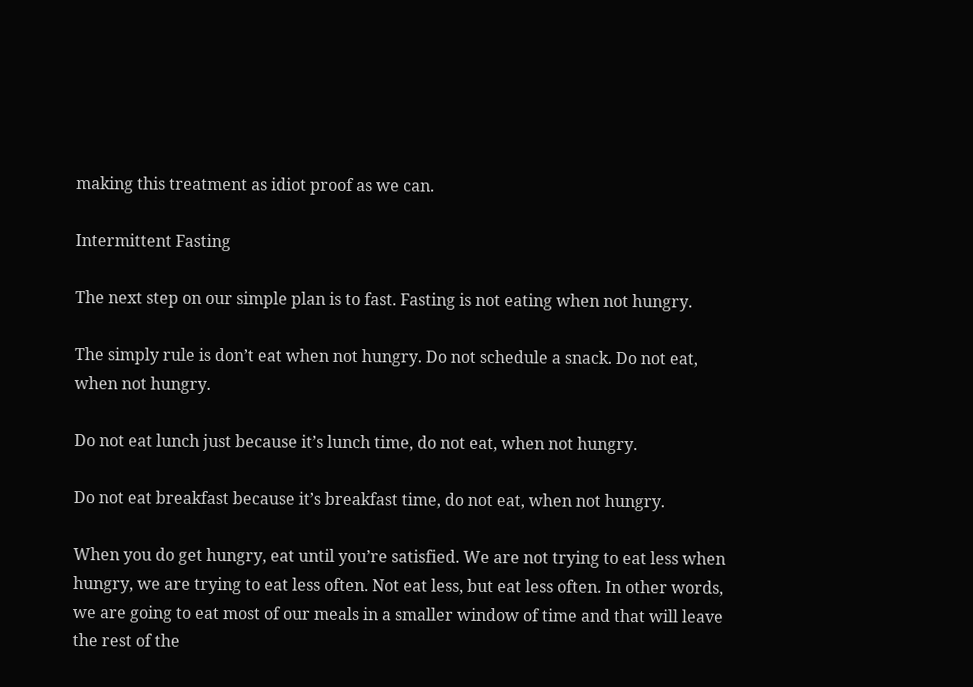making this treatment as idiot proof as we can.

Intermittent Fasting

The next step on our simple plan is to fast. Fasting is not eating when not hungry.

The simply rule is don’t eat when not hungry. Do not schedule a snack. Do not eat, when not hungry.

Do not eat lunch just because it’s lunch time, do not eat, when not hungry.

Do not eat breakfast because it’s breakfast time, do not eat, when not hungry.

When you do get hungry, eat until you’re satisfied. We are not trying to eat less when hungry, we are trying to eat less often. Not eat less, but eat less often. In other words, we are going to eat most of our meals in a smaller window of time and that will leave the rest of the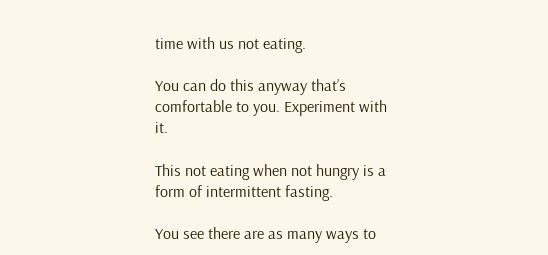time with us not eating.

You can do this anyway that’s comfortable to you. Experiment with it.

This not eating when not hungry is a form of intermittent fasting.

You see there are as many ways to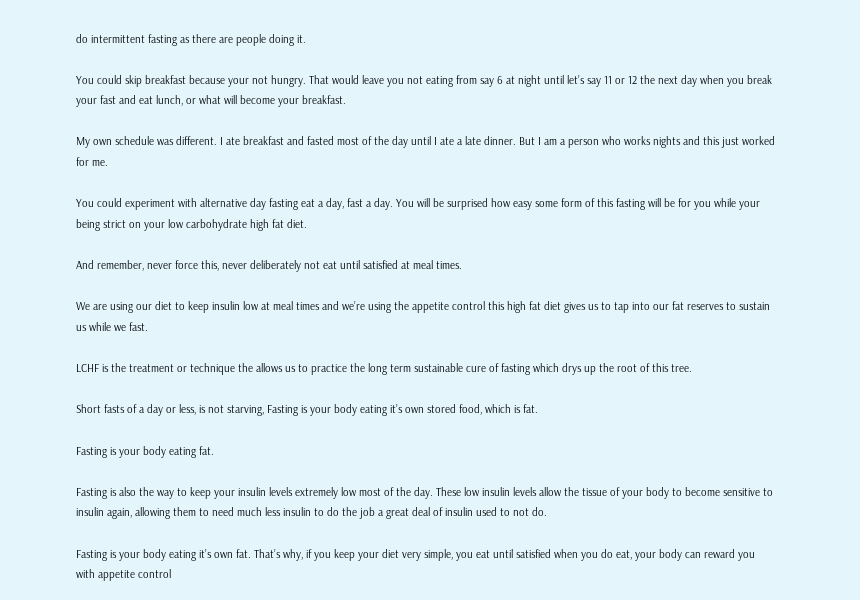do intermittent fasting as there are people doing it.

You could skip breakfast because your not hungry. That would leave you not eating from say 6 at night until let’s say 11 or 12 the next day when you break your fast and eat lunch, or what will become your breakfast.

My own schedule was different. I ate breakfast and fasted most of the day until I ate a late dinner. But I am a person who works nights and this just worked for me.

You could experiment with alternative day fasting eat a day, fast a day. You will be surprised how easy some form of this fasting will be for you while your being strict on your low carbohydrate high fat diet.

And remember, never force this, never deliberately not eat until satisfied at meal times.

We are using our diet to keep insulin low at meal times and we’re using the appetite control this high fat diet gives us to tap into our fat reserves to sustain us while we fast.

LCHF is the treatment or technique the allows us to practice the long term sustainable cure of fasting which drys up the root of this tree.

Short fasts of a day or less, is not starving, Fasting is your body eating it’s own stored food, which is fat.

Fasting is your body eating fat.

Fasting is also the way to keep your insulin levels extremely low most of the day. These low insulin levels allow the tissue of your body to become sensitive to insulin again, allowing them to need much less insulin to do the job a great deal of insulin used to not do.

Fasting is your body eating it’s own fat. That’s why, if you keep your diet very simple, you eat until satisfied when you do eat, your body can reward you with appetite control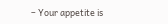– Your appetite is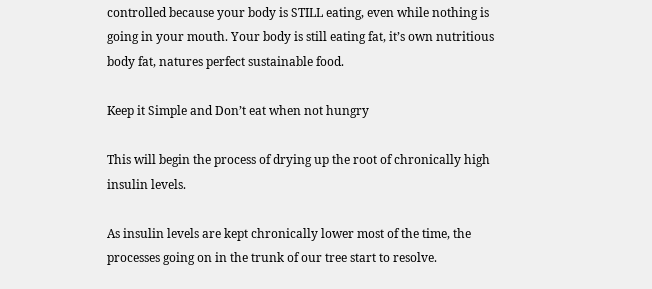controlled because your body is STILL eating, even while nothing is going in your mouth. Your body is still eating fat, it’s own nutritious body fat, natures perfect sustainable food.

Keep it Simple and Don’t eat when not hungry

This will begin the process of drying up the root of chronically high insulin levels.

As insulin levels are kept chronically lower most of the time, the processes going on in the trunk of our tree start to resolve.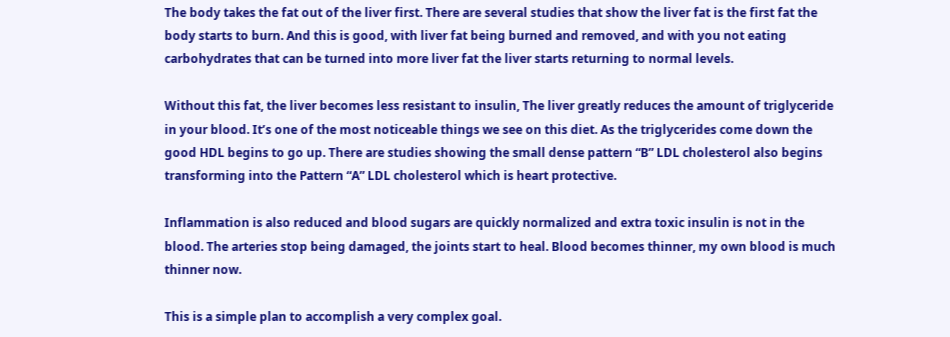The body takes the fat out of the liver first. There are several studies that show the liver fat is the first fat the body starts to burn. And this is good, with liver fat being burned and removed, and with you not eating carbohydrates that can be turned into more liver fat the liver starts returning to normal levels.

Without this fat, the liver becomes less resistant to insulin, The liver greatly reduces the amount of triglyceride in your blood. It’s one of the most noticeable things we see on this diet. As the triglycerides come down the good HDL begins to go up. There are studies showing the small dense pattern “B” LDL cholesterol also begins transforming into the Pattern “A” LDL cholesterol which is heart protective.

Inflammation is also reduced and blood sugars are quickly normalized and extra toxic insulin is not in the blood. The arteries stop being damaged, the joints start to heal. Blood becomes thinner, my own blood is much thinner now.

This is a simple plan to accomplish a very complex goal.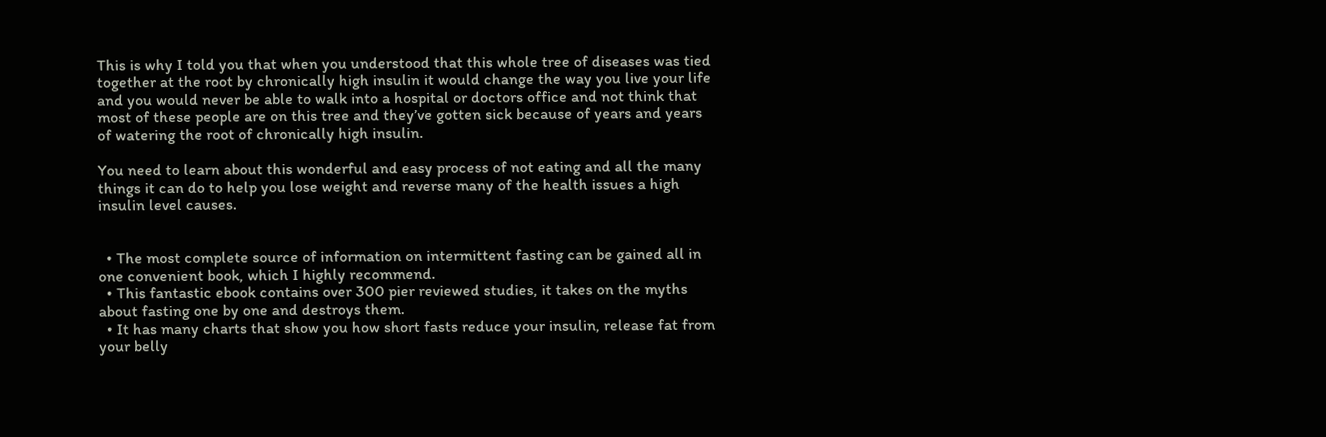This is why I told you that when you understood that this whole tree of diseases was tied together at the root by chronically high insulin it would change the way you live your life and you would never be able to walk into a hospital or doctors office and not think that most of these people are on this tree and they’ve gotten sick because of years and years of watering the root of chronically high insulin.

You need to learn about this wonderful and easy process of not eating and all the many things it can do to help you lose weight and reverse many of the health issues a high insulin level causes.


  • The most complete source of information on intermittent fasting can be gained all in one convenient book, which I highly recommend.
  • This fantastic ebook contains over 300 pier reviewed studies, it takes on the myths about fasting one by one and destroys them.
  • It has many charts that show you how short fasts reduce your insulin, release fat from your belly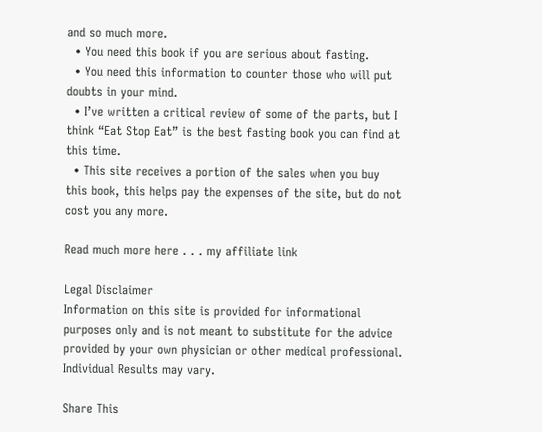and so much more.
  • You need this book if you are serious about fasting.
  • You need this information to counter those who will put doubts in your mind.
  • I’ve written a critical review of some of the parts, but I think “Eat Stop Eat” is the best fasting book you can find at this time.
  • This site receives a portion of the sales when you buy this book, this helps pay the expenses of the site, but do not cost you any more.

Read much more here . . . my affiliate link

Legal Disclaimer
Information on this site is provided for informational purposes only and is not meant to substitute for the advice provided by your own physician or other medical professional. Individual Results may vary.

Share This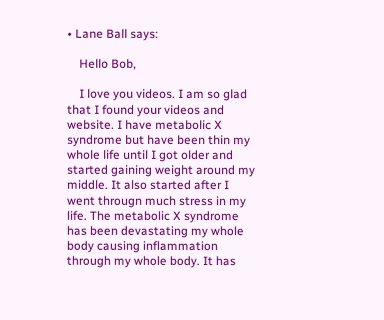• Lane Ball says:

    Hello Bob,

    I love you videos. I am so glad that I found your videos and website. I have metabolic X syndrome but have been thin my whole life until I got older and started gaining weight around my middle. It also started after I went througn much stress in my life. The metabolic X syndrome has been devastating my whole body causing inflammation through my whole body. It has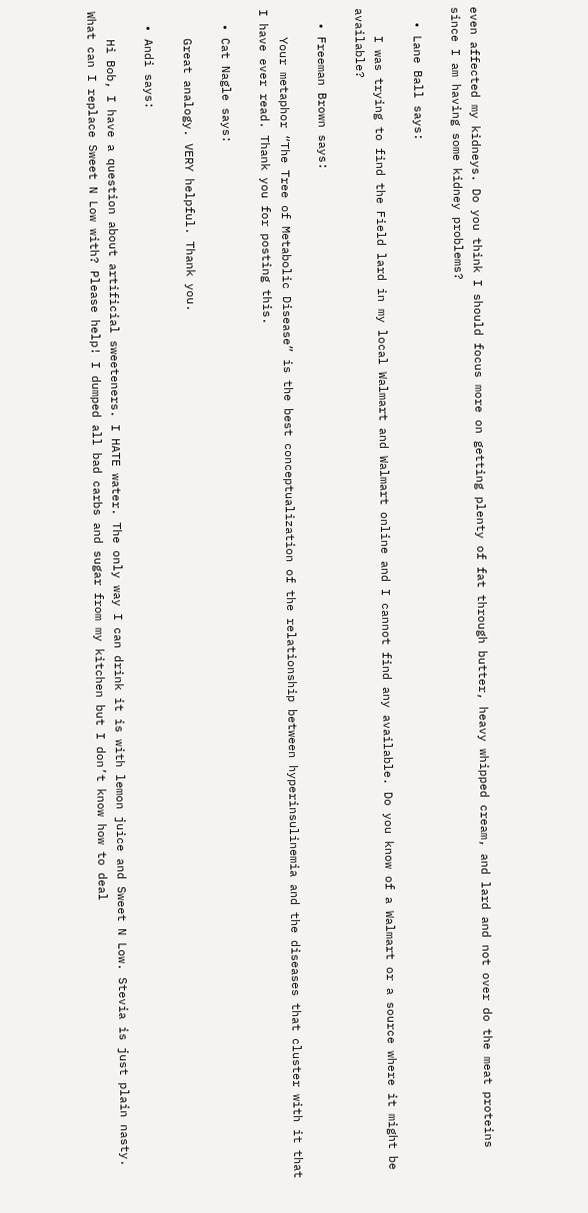even affected my kidneys. Do you think I should focus more on getting plenty of fat through butter, heavy whipped cream, and lard and not over do the meat proteins since I am having some kidney problems?

  • Lane Ball says:

    I was trying to find the Field lard in my local Walmart and Walmart online and I cannot find any available. Do you know of a Walmart or a source where it might be available?

  • Freeman Brown says:

    Your metaphor “The Tree of Metabolic Disease” is the best conceptualization of the relationship between hyperinsulinemia and the diseases that cluster with it that I have ever read. Thank you for posting this.

  • Cat Nagle says:

    Great analogy. VERY helpful. Thank you.

  • Andi says:

    Hi Bob, I have a question about artificial sweeteners. I HATE water. The only way I can drink it is with lemon juice and Sweet N Low. Stevia is just plain nasty. What can I replace Sweet N Low with? Please help! I dumped all bad carbs and sugar from my kitchen but I don’t know how to deal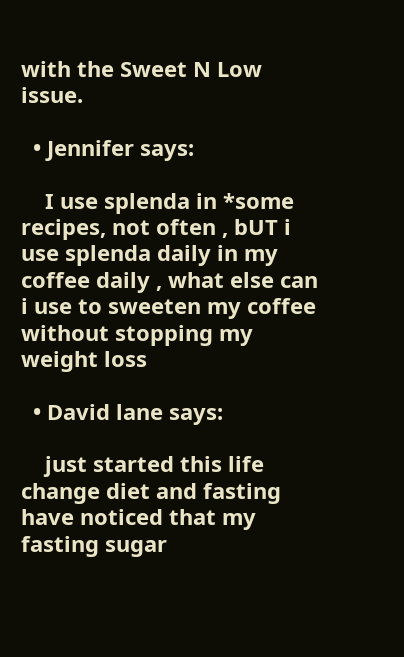with the Sweet N Low issue.

  • Jennifer says:

    I use splenda in *some recipes, not often , bUT i use splenda daily in my coffee daily , what else can i use to sweeten my coffee without stopping my weight loss

  • David lane says:

    just started this life change diet and fasting have noticed that my fasting sugar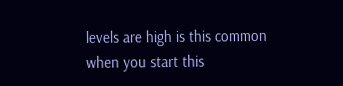levels are high is this common when you start this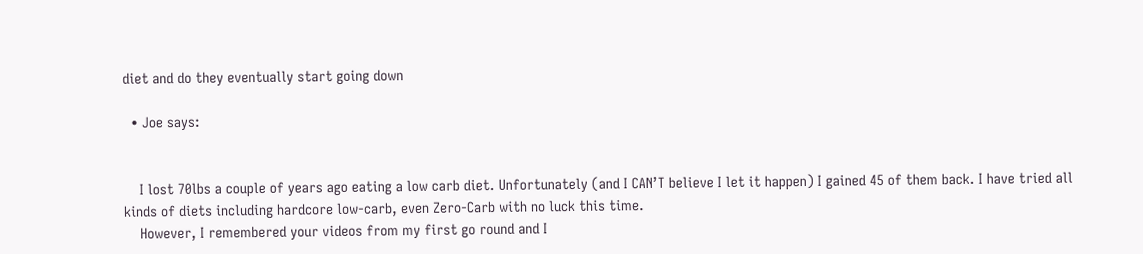diet and do they eventually start going down

  • Joe says:


    I lost 70lbs a couple of years ago eating a low carb diet. Unfortunately (and I CAN’T believe I let it happen) I gained 45 of them back. I have tried all kinds of diets including hardcore low-carb, even Zero-Carb with no luck this time.
    However, I remembered your videos from my first go round and I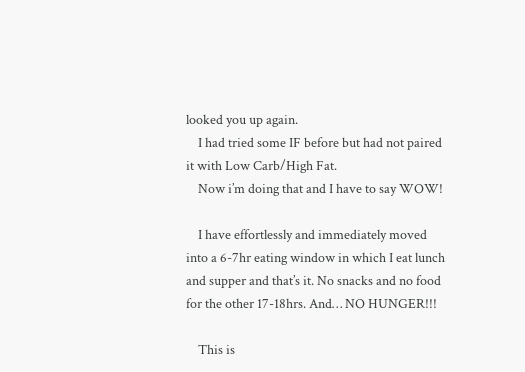looked you up again.
    I had tried some IF before but had not paired it with Low Carb/High Fat.
    Now i’m doing that and I have to say WOW!

    I have effortlessly and immediately moved into a 6-7hr eating window in which I eat lunch and supper and that’s it. No snacks and no food for the other 17-18hrs. And… NO HUNGER!!!

    This is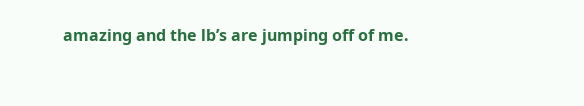amazing and the lb’s are jumping off of me.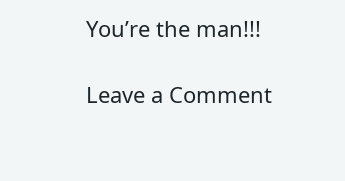You’re the man!!!

Leave a Comment